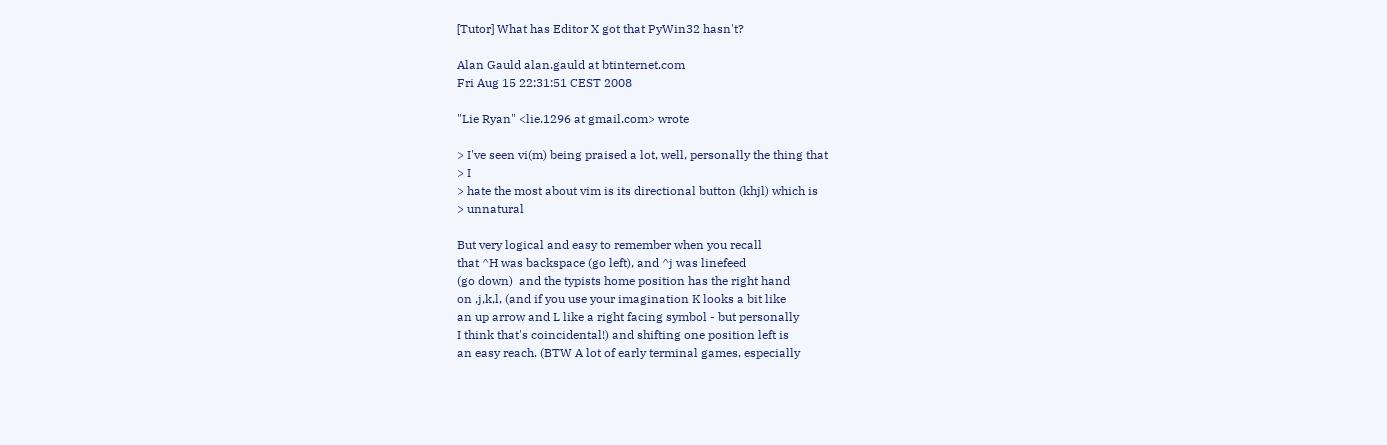[Tutor] What has Editor X got that PyWin32 hasn't?

Alan Gauld alan.gauld at btinternet.com
Fri Aug 15 22:31:51 CEST 2008

"Lie Ryan" <lie.1296 at gmail.com> wrote

> I've seen vi(m) being praised a lot, well, personally the thing that
> I
> hate the most about vim is its directional button (khjl) which is
> unnatural

But very logical and easy to remember when you recall
that ^H was backspace (go left), and ^j was linefeed
(go down)  and the typists home position has the right hand
on ,j,k,l, (and if you use your imagination K looks a bit like
an up arrow and L like a right facing symbol - but personally
I think that's coincidental!) and shifting one position left is
an easy reach. (BTW A lot of early terminal games, especially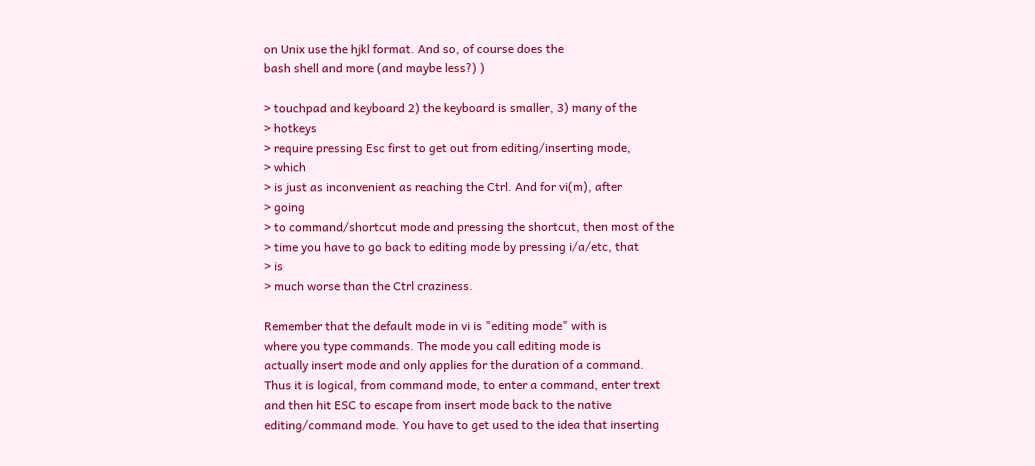on Unix use the hjkl format. And so, of course does the
bash shell and more (and maybe less?) )

> touchpad and keyboard 2) the keyboard is smaller, 3) many of the
> hotkeys
> require pressing Esc first to get out from editing/inserting mode,
> which
> is just as inconvenient as reaching the Ctrl. And for vi(m), after
> going
> to command/shortcut mode and pressing the shortcut, then most of the
> time you have to go back to editing mode by pressing i/a/etc, that
> is
> much worse than the Ctrl craziness.

Remember that the default mode in vi is "editing mode" with is
where you type commands. The mode you call editing mode is
actually insert mode and only applies for the duration of a command.
Thus it is logical, from command mode, to enter a command, enter trext
and then hit ESC to escape from insert mode back to the native
editing/command mode. You have to get used to the idea that inserting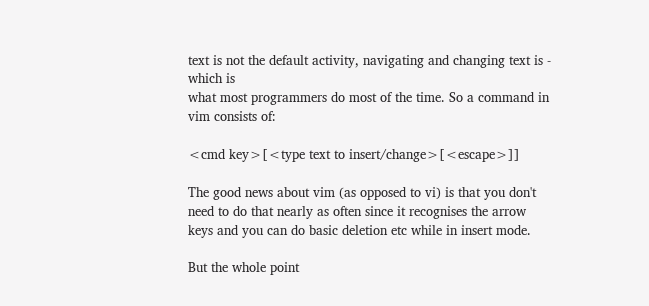text is not the default activity, navigating and changing text is -
which is
what most programmers do most of the time. So a command in
vim consists of:

<cmd key>[<type text to insert/change>[<escape>]]

The good news about vim (as opposed to vi) is that you don't
need to do that nearly as often since it recognises the arrow
keys and you can do basic deletion etc while in insert mode.

But the whole point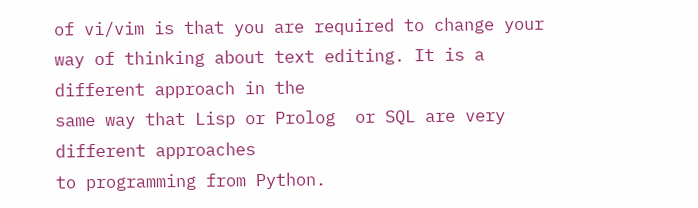of vi/vim is that you are required to change your
way of thinking about text editing. It is a different approach in the
same way that Lisp or Prolog  or SQL are very different approaches
to programming from Python.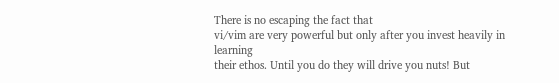There is no escaping the fact that
vi/vim are very powerful but only after you invest heavily in learning
their ethos. Until you do they will drive you nuts! But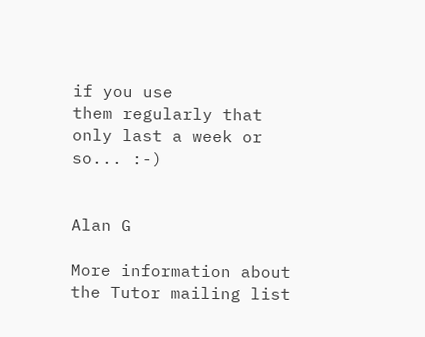if you use
them regularly that only last a week or so... :-)


Alan G

More information about the Tutor mailing list